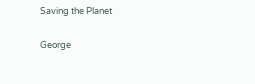Saving the Planet

George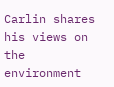Carlin shares his views on the environment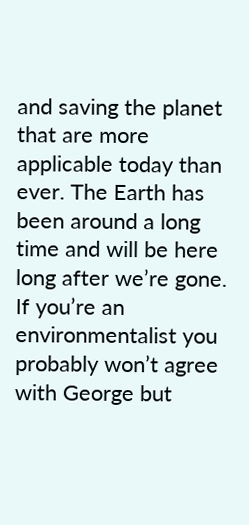and saving the planet that are more applicable today than ever. The Earth has been around a long time and will be here long after we’re gone. If you’re an environmentalist you probably won’t agree with George but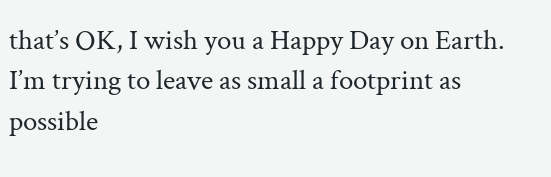that’s OK, I wish you a Happy Day on Earth. I’m trying to leave as small a footprint as possible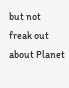but not freak out about Planet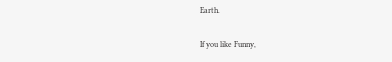Earth.

If you like Funny,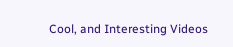Cool, and Interesting Videos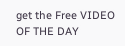get the Free VIDEO OF THE DAY